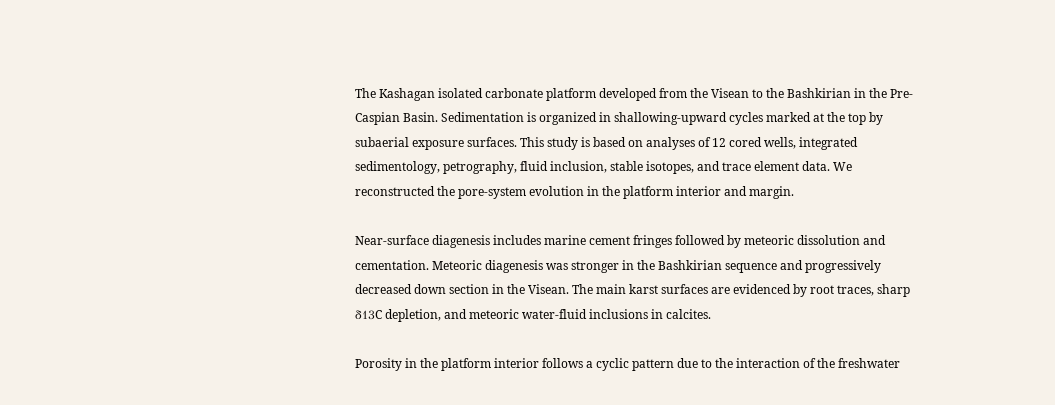The Kashagan isolated carbonate platform developed from the Visean to the Bashkirian in the Pre-Caspian Basin. Sedimentation is organized in shallowing-upward cycles marked at the top by subaerial exposure surfaces. This study is based on analyses of 12 cored wells, integrated sedimentology, petrography, fluid inclusion, stable isotopes, and trace element data. We reconstructed the pore-system evolution in the platform interior and margin.

Near-surface diagenesis includes marine cement fringes followed by meteoric dissolution and cementation. Meteoric diagenesis was stronger in the Bashkirian sequence and progressively decreased down section in the Visean. The main karst surfaces are evidenced by root traces, sharp δ13C depletion, and meteoric water-fluid inclusions in calcites.

Porosity in the platform interior follows a cyclic pattern due to the interaction of the freshwater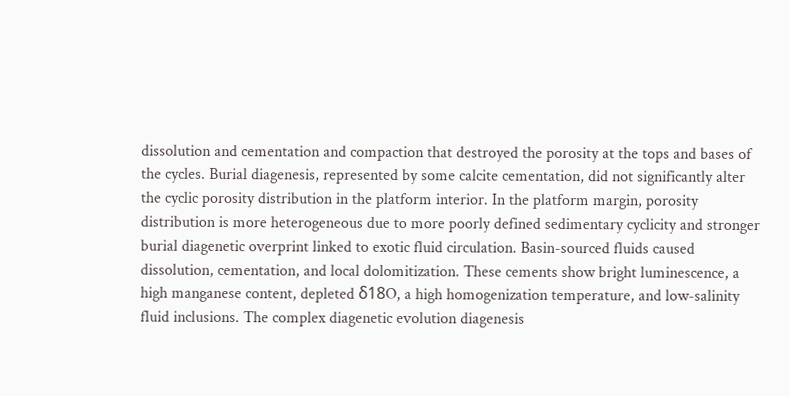dissolution and cementation and compaction that destroyed the porosity at the tops and bases of the cycles. Burial diagenesis, represented by some calcite cementation, did not significantly alter the cyclic porosity distribution in the platform interior. In the platform margin, porosity distribution is more heterogeneous due to more poorly defined sedimentary cyclicity and stronger burial diagenetic overprint linked to exotic fluid circulation. Basin-sourced fluids caused dissolution, cementation, and local dolomitization. These cements show bright luminescence, a high manganese content, depleted δ18O, a high homogenization temperature, and low-salinity fluid inclusions. The complex diagenetic evolution diagenesis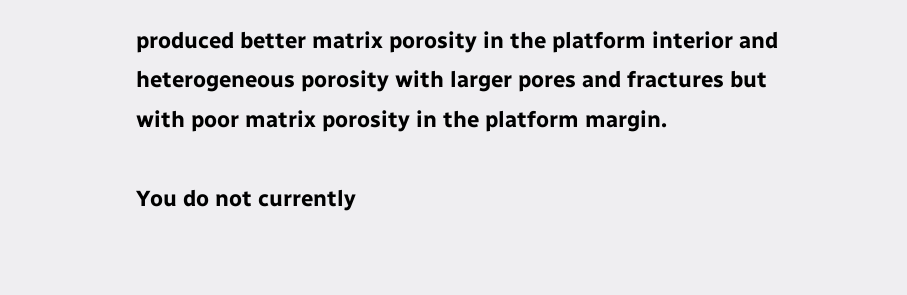produced better matrix porosity in the platform interior and heterogeneous porosity with larger pores and fractures but with poor matrix porosity in the platform margin.

You do not currently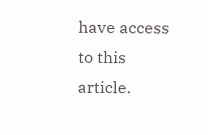have access to this article.